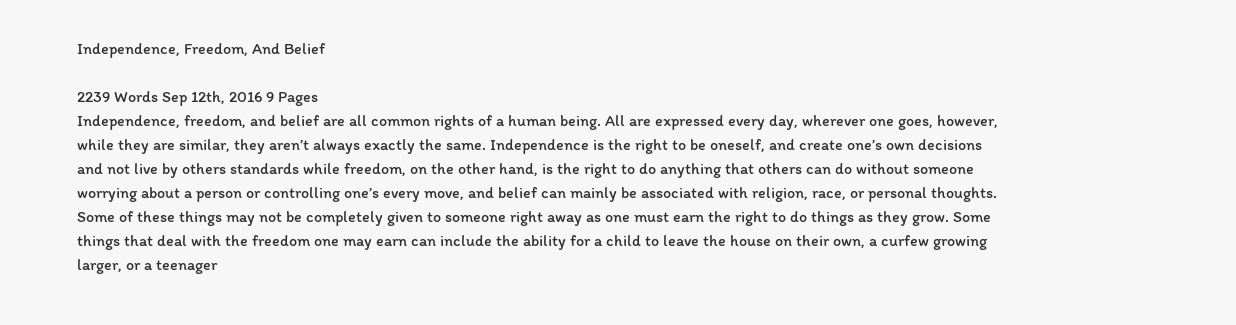Independence, Freedom, And Belief

2239 Words Sep 12th, 2016 9 Pages
Independence, freedom, and belief are all common rights of a human being. All are expressed every day, wherever one goes, however, while they are similar, they aren’t always exactly the same. Independence is the right to be oneself, and create one’s own decisions and not live by others standards while freedom, on the other hand, is the right to do anything that others can do without someone worrying about a person or controlling one’s every move, and belief can mainly be associated with religion, race, or personal thoughts. Some of these things may not be completely given to someone right away as one must earn the right to do things as they grow. Some things that deal with the freedom one may earn can include the ability for a child to leave the house on their own, a curfew growing larger, or a teenager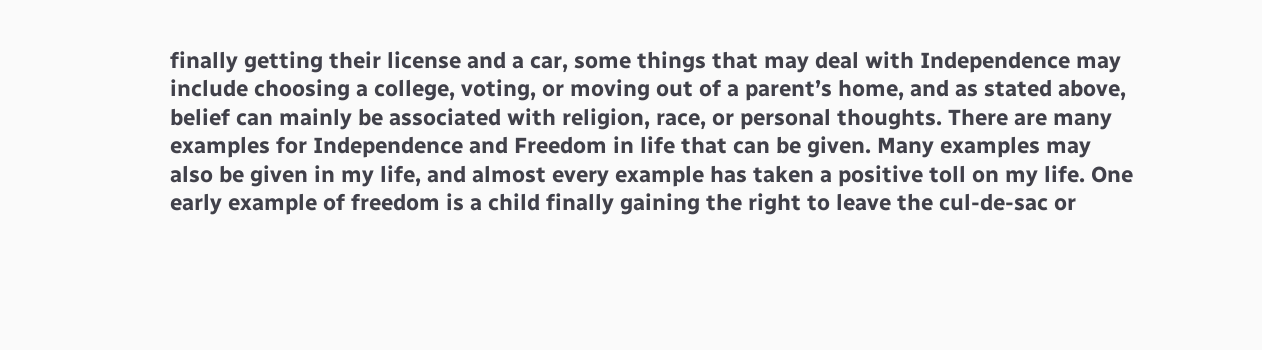finally getting their license and a car, some things that may deal with Independence may include choosing a college, voting, or moving out of a parent’s home, and as stated above, belief can mainly be associated with religion, race, or personal thoughts. There are many examples for Independence and Freedom in life that can be given. Many examples may also be given in my life, and almost every example has taken a positive toll on my life. One early example of freedom is a child finally gaining the right to leave the cul-de-sac or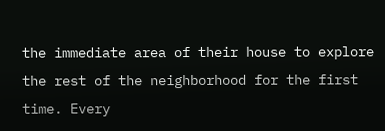the immediate area of their house to explore the rest of the neighborhood for the first time. Every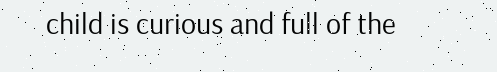child is curious and full of the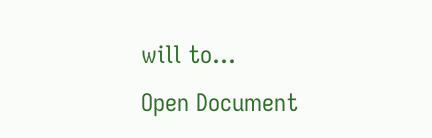will to…
Open Document